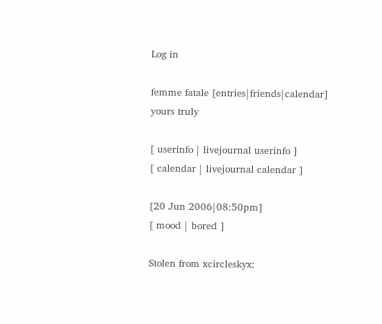Log in

femme fatale [entries|friends|calendar]
yours truly

[ userinfo | livejournal userinfo ]
[ calendar | livejournal calendar ]

[20 Jun 2006|08:50pm]
[ mood | bored ]

Stolen from xcircleskyx: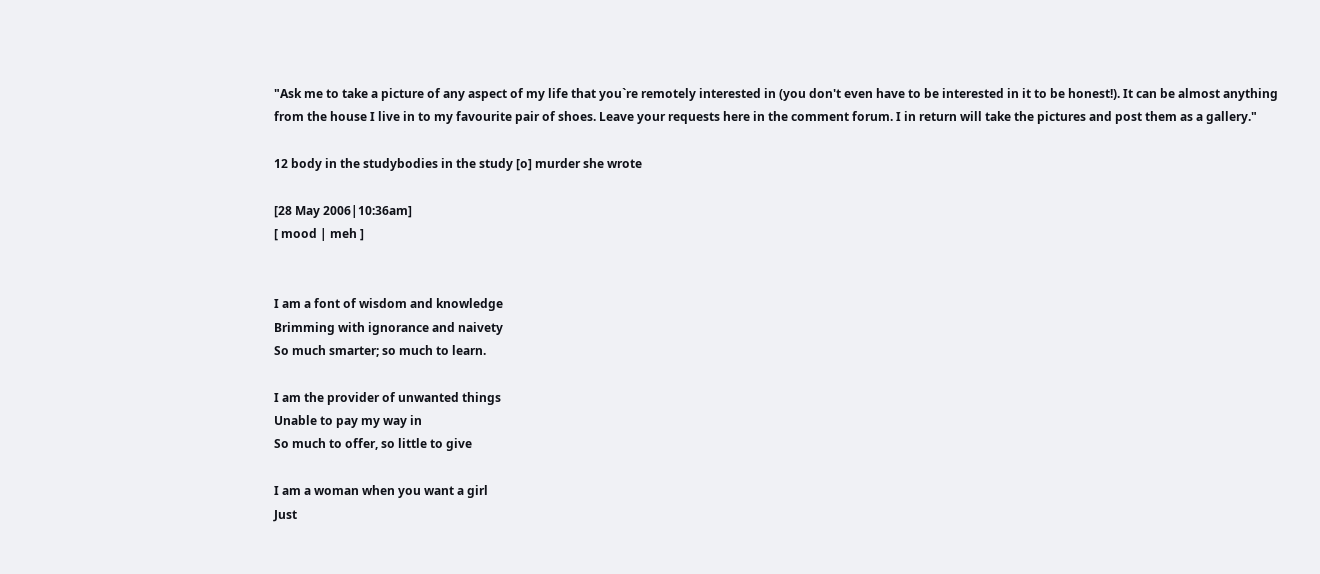"Ask me to take a picture of any aspect of my life that you`re remotely interested in (you don't even have to be interested in it to be honest!). It can be almost anything from the house I live in to my favourite pair of shoes. Leave your requests here in the comment forum. I in return will take the pictures and post them as a gallery."

12 body in the studybodies in the study [o] murder she wrote

[28 May 2006|10:36am]
[ mood | meh ]


I am a font of wisdom and knowledge
Brimming with ignorance and naivety
So much smarter; so much to learn.

I am the provider of unwanted things
Unable to pay my way in
So much to offer, so little to give

I am a woman when you want a girl
Just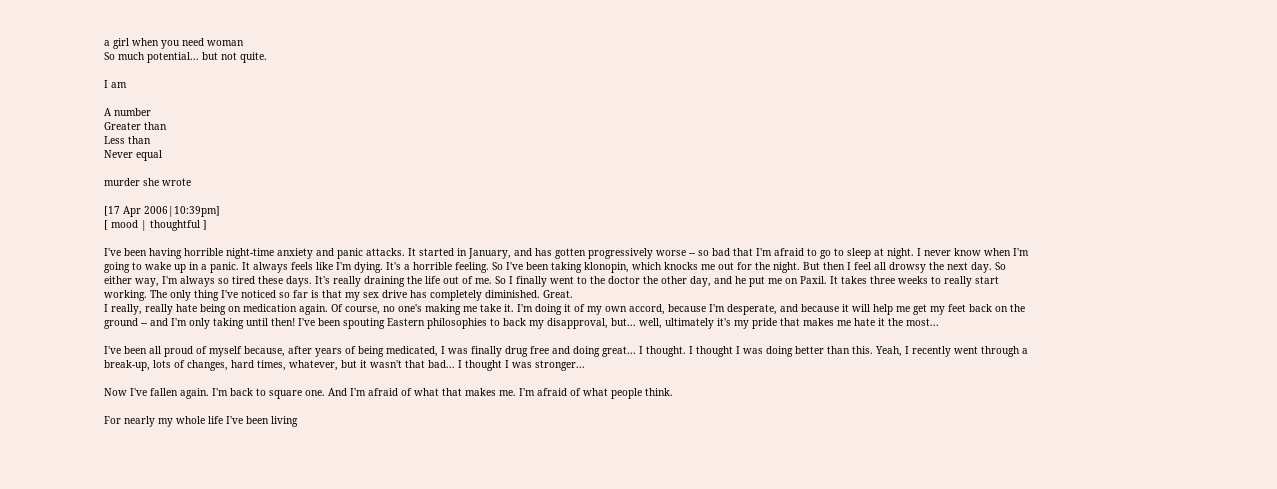a girl when you need woman
So much potential... but not quite.

I am

A number
Greater than
Less than
Never equal

murder she wrote

[17 Apr 2006|10:39pm]
[ mood | thoughtful ]

I've been having horrible night-time anxiety and panic attacks. It started in January, and has gotten progressively worse -- so bad that I'm afraid to go to sleep at night. I never know when I'm going to wake up in a panic. It always feels like I'm dying. It's a horrible feeling. So I've been taking klonopin, which knocks me out for the night. But then I feel all drowsy the next day. So either way, I'm always so tired these days. It's really draining the life out of me. So I finally went to the doctor the other day, and he put me on Paxil. It takes three weeks to really start working. The only thing I've noticed so far is that my sex drive has completely diminished. Great.
I really, really hate being on medication again. Of course, no one's making me take it. I'm doing it of my own accord, because I'm desperate, and because it will help me get my feet back on the ground -- and I'm only taking until then! I've been spouting Eastern philosophies to back my disapproval, but... well, ultimately it's my pride that makes me hate it the most...

I've been all proud of myself because, after years of being medicated, I was finally drug free and doing great... I thought. I thought I was doing better than this. Yeah, I recently went through a break-up, lots of changes, hard times, whatever, but it wasn't that bad... I thought I was stronger...

Now I've fallen again. I'm back to square one. And I'm afraid of what that makes me. I'm afraid of what people think.

For nearly my whole life I've been living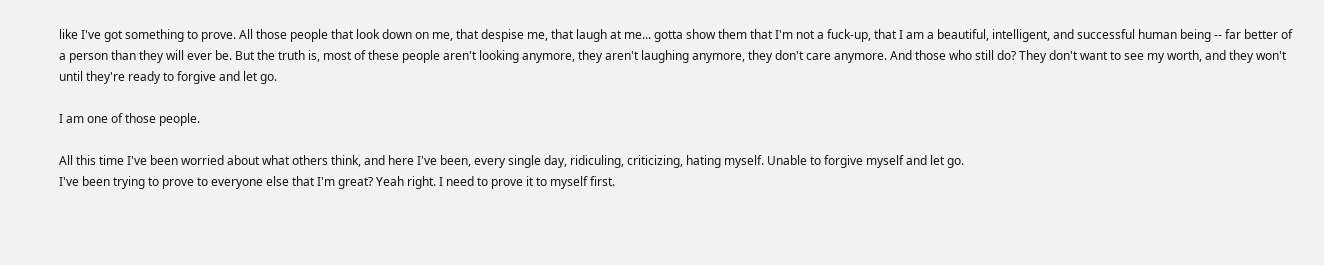like I've got something to prove. All those people that look down on me, that despise me, that laugh at me... gotta show them that I'm not a fuck-up, that I am a beautiful, intelligent, and successful human being -- far better of a person than they will ever be. But the truth is, most of these people aren't looking anymore, they aren't laughing anymore, they don't care anymore. And those who still do? They don't want to see my worth, and they won't until they're ready to forgive and let go.

I am one of those people.

All this time I've been worried about what others think, and here I've been, every single day, ridiculing, criticizing, hating myself. Unable to forgive myself and let go.
I've been trying to prove to everyone else that I'm great? Yeah right. I need to prove it to myself first.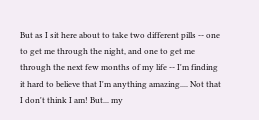But as I sit here about to take two different pills -- one to get me through the night, and one to get me through the next few months of my life -- I'm finding it hard to believe that I'm anything amazing.... Not that I don't think I am! But... my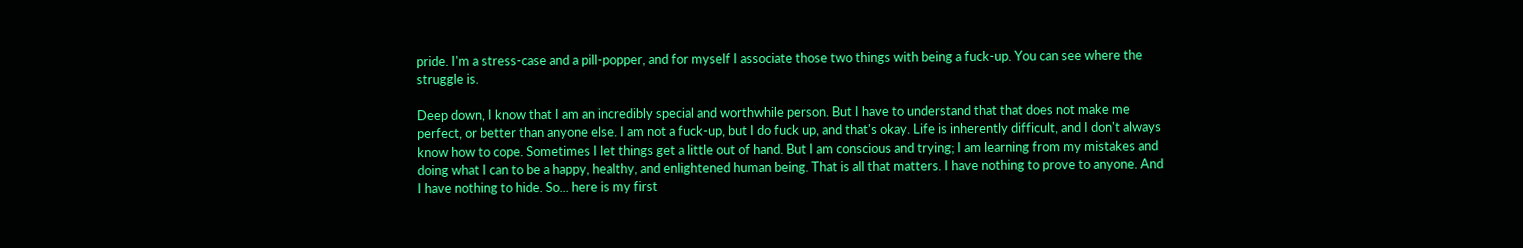pride. I'm a stress-case and a pill-popper, and for myself I associate those two things with being a fuck-up. You can see where the struggle is.

Deep down, I know that I am an incredibly special and worthwhile person. But I have to understand that that does not make me perfect, or better than anyone else. I am not a fuck-up, but I do fuck up, and that's okay. Life is inherently difficult, and I don't always know how to cope. Sometimes I let things get a little out of hand. But I am conscious and trying; I am learning from my mistakes and doing what I can to be a happy, healthy, and enlightened human being. That is all that matters. I have nothing to prove to anyone. And I have nothing to hide. So... here is my first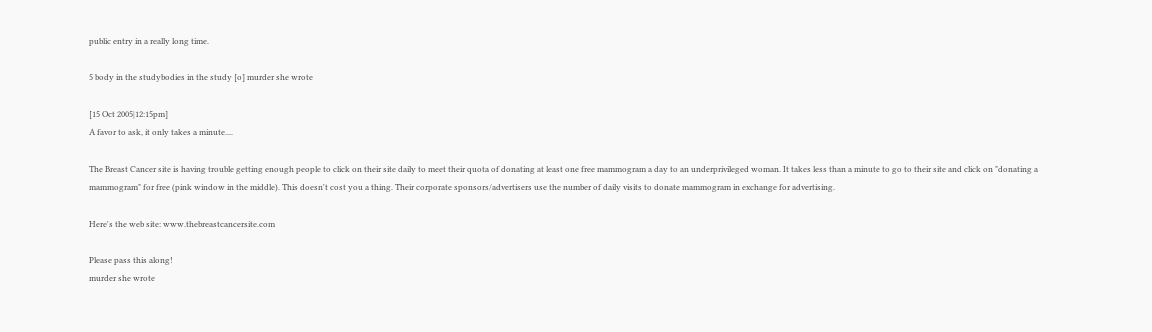public entry in a really long time.

5 body in the studybodies in the study [o] murder she wrote

[15 Oct 2005|12:15pm]
A favor to ask, it only takes a minute....

The Breast Cancer site is having trouble getting enough people to click on their site daily to meet their quota of donating at least one free mammogram a day to an underprivileged woman. It takes less than a minute to go to their site and click on "donating a mammogram" for free (pink window in the middle). This doesn't cost you a thing. Their corporate sponsors/advertisers use the number of daily visits to donate mammogram in exchange for advertising.

Here's the web site: www.thebreastcancersite.com

Please pass this along!
murder she wrote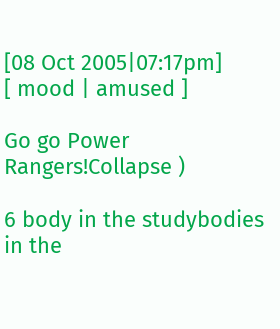[08 Oct 2005|07:17pm]
[ mood | amused ]

Go go Power Rangers!Collapse )

6 body in the studybodies in the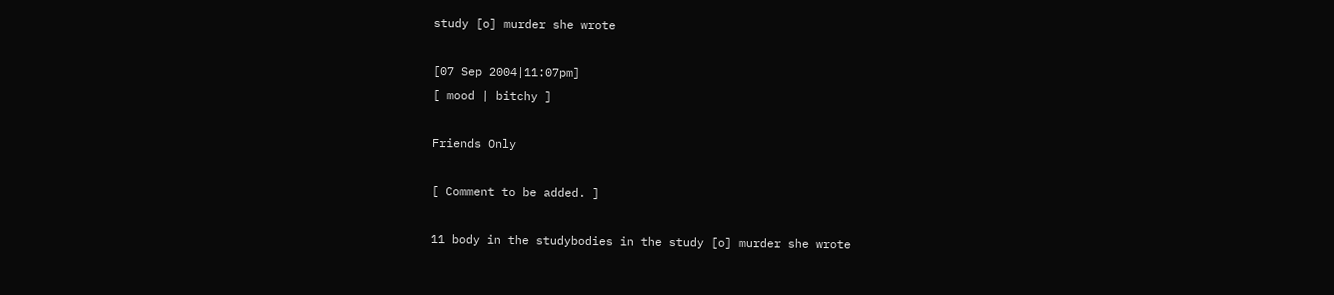study [o] murder she wrote

[07 Sep 2004|11:07pm]
[ mood | bitchy ]

Friends Only

[ Comment to be added. ]

11 body in the studybodies in the study [o] murder she wrote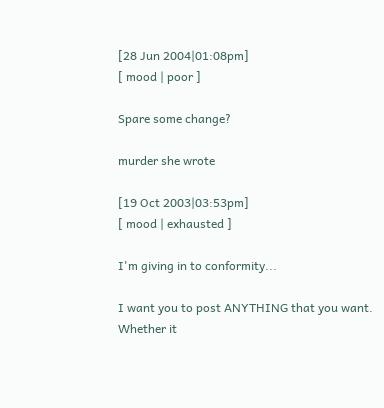[28 Jun 2004|01:08pm]
[ mood | poor ]

Spare some change?

murder she wrote

[19 Oct 2003|03:53pm]
[ mood | exhausted ]

I'm giving in to conformity...

I want you to post ANYTHING that you want.
Whether it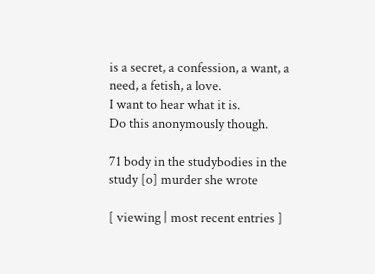is a secret, a confession, a want, a need, a fetish, a love.
I want to hear what it is.
Do this anonymously though.

71 body in the studybodies in the study [o] murder she wrote

[ viewing | most recent entries ]